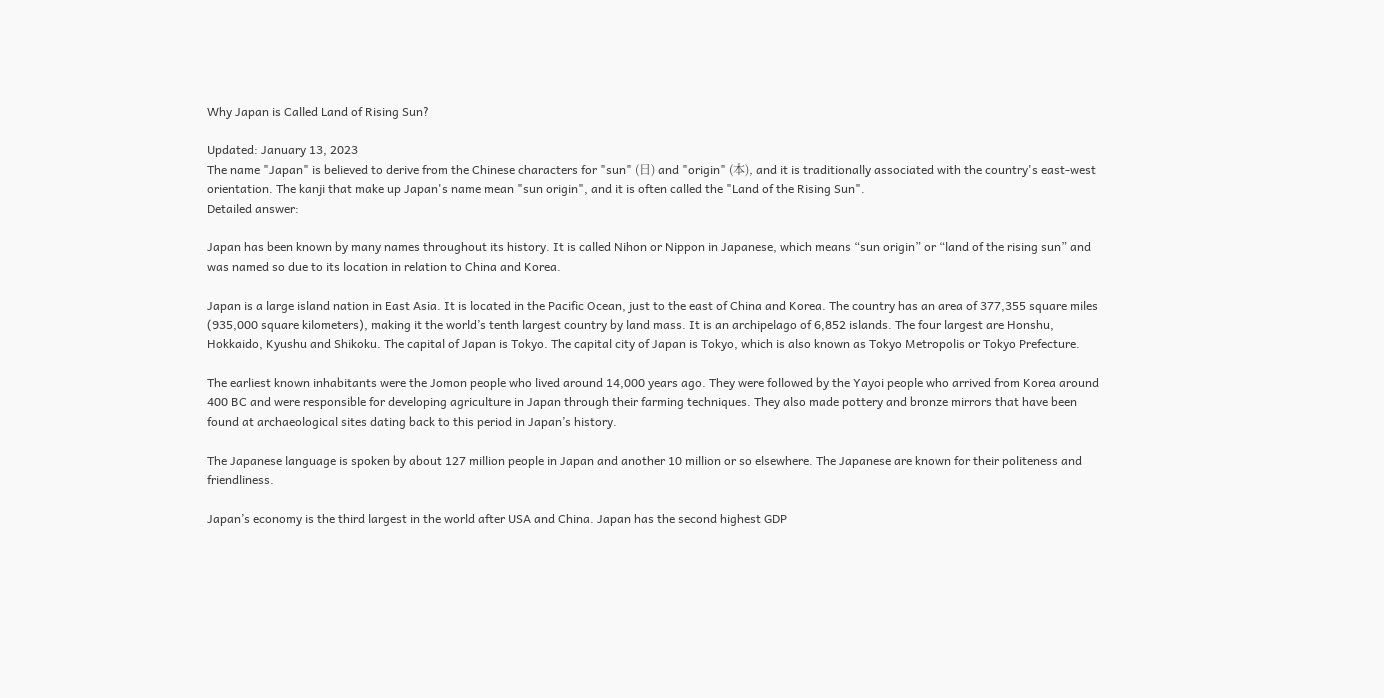Why Japan is Called Land of Rising Sun?

Updated: January 13, 2023
The name "Japan" is believed to derive from the Chinese characters for "sun" (日) and "origin" (本), and it is traditionally associated with the country's east-west orientation. The kanji that make up Japan's name mean "sun origin", and it is often called the "Land of the Rising Sun".
Detailed answer:

Japan has been known by many names throughout its history. It is called Nihon or Nippon in Japanese, which means “sun origin” or “land of the rising sun” and was named so due to its location in relation to China and Korea.

Japan is a large island nation in East Asia. It is located in the Pacific Ocean, just to the east of China and Korea. The country has an area of 377,355 square miles (935,000 square kilometers), making it the world’s tenth largest country by land mass. It is an archipelago of 6,852 islands. The four largest are Honshu, Hokkaido, Kyushu and Shikoku. The capital of Japan is Tokyo. The capital city of Japan is Tokyo, which is also known as Tokyo Metropolis or Tokyo Prefecture.

The earliest known inhabitants were the Jomon people who lived around 14,000 years ago. They were followed by the Yayoi people who arrived from Korea around 400 BC and were responsible for developing agriculture in Japan through their farming techniques. They also made pottery and bronze mirrors that have been found at archaeological sites dating back to this period in Japan’s history.

The Japanese language is spoken by about 127 million people in Japan and another 10 million or so elsewhere. The Japanese are known for their politeness and friendliness.

Japan’s economy is the third largest in the world after USA and China. Japan has the second highest GDP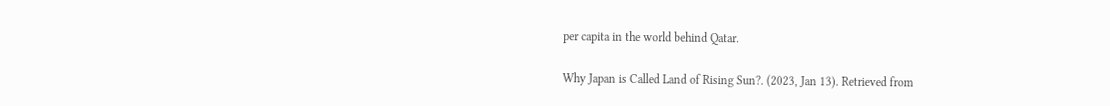per capita in the world behind Qatar.

Why Japan is Called Land of Rising Sun?. (2023, Jan 13). Retrieved from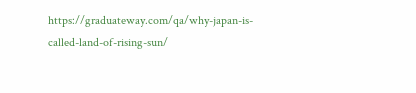https://graduateway.com/qa/why-japan-is-called-land-of-rising-sun/